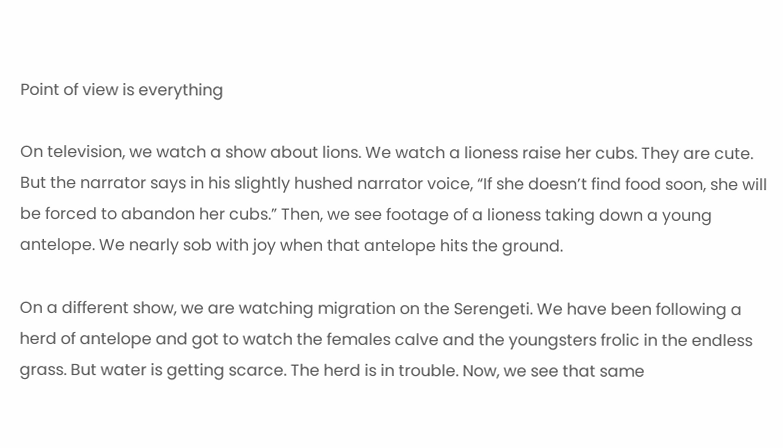Point of view is everything

On television, we watch a show about lions. We watch a lioness raise her cubs. They are cute. But the narrator says in his slightly hushed narrator voice, “If she doesn’t find food soon, she will be forced to abandon her cubs.” Then, we see footage of a lioness taking down a young antelope. We nearly sob with joy when that antelope hits the ground.

On a different show, we are watching migration on the Serengeti. We have been following a herd of antelope and got to watch the females calve and the youngsters frolic in the endless grass. But water is getting scarce. The herd is in trouble. Now, we see that same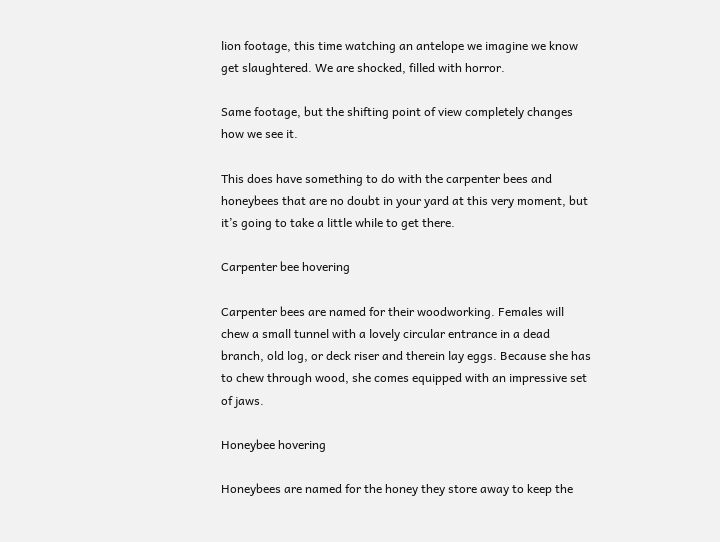lion footage, this time watching an antelope we imagine we know get slaughtered. We are shocked, filled with horror.

Same footage, but the shifting point of view completely changes how we see it.

This does have something to do with the carpenter bees and honeybees that are no doubt in your yard at this very moment, but it’s going to take a little while to get there.

Carpenter bee hovering

Carpenter bees are named for their woodworking. Females will chew a small tunnel with a lovely circular entrance in a dead branch, old log, or deck riser and therein lay eggs. Because she has to chew through wood, she comes equipped with an impressive set of jaws.

Honeybee hovering

Honeybees are named for the honey they store away to keep the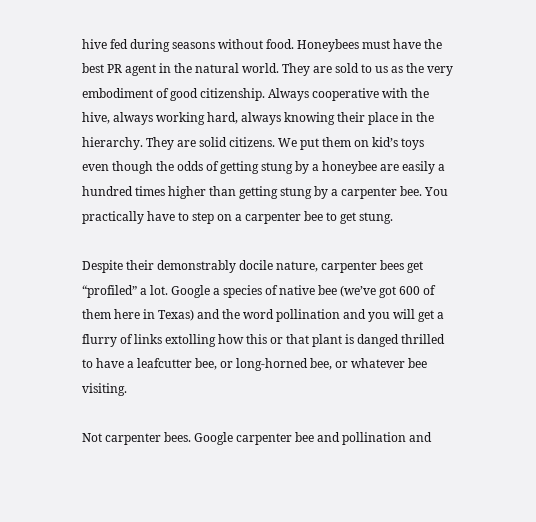hive fed during seasons without food. Honeybees must have the best PR agent in the natural world. They are sold to us as the very embodiment of good citizenship. Always cooperative with the hive, always working hard, always knowing their place in the hierarchy. They are solid citizens. We put them on kid’s toys even though the odds of getting stung by a honeybee are easily a hundred times higher than getting stung by a carpenter bee. You practically have to step on a carpenter bee to get stung.

Despite their demonstrably docile nature, carpenter bees get “profiled” a lot. Google a species of native bee (we’ve got 600 of them here in Texas) and the word pollination and you will get a flurry of links extolling how this or that plant is danged thrilled to have a leafcutter bee, or long-horned bee, or whatever bee visiting.

Not carpenter bees. Google carpenter bee and pollination and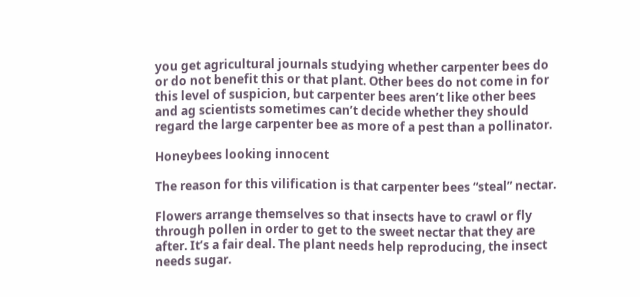you get agricultural journals studying whether carpenter bees do or do not benefit this or that plant. Other bees do not come in for this level of suspicion, but carpenter bees aren’t like other bees and ag scientists sometimes can’t decide whether they should regard the large carpenter bee as more of a pest than a pollinator.

Honeybees looking innocent

The reason for this vilification is that carpenter bees “steal” nectar.

Flowers arrange themselves so that insects have to crawl or fly through pollen in order to get to the sweet nectar that they are after. It’s a fair deal. The plant needs help reproducing, the insect needs sugar.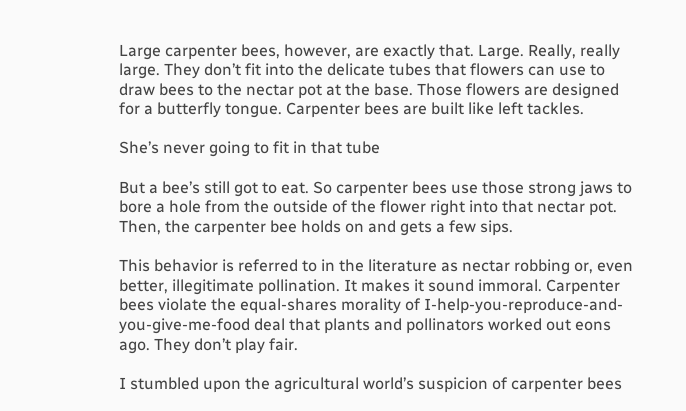Large carpenter bees, however, are exactly that. Large. Really, really large. They don’t fit into the delicate tubes that flowers can use to draw bees to the nectar pot at the base. Those flowers are designed for a butterfly tongue. Carpenter bees are built like left tackles.

She’s never going to fit in that tube

But a bee’s still got to eat. So carpenter bees use those strong jaws to bore a hole from the outside of the flower right into that nectar pot. Then, the carpenter bee holds on and gets a few sips.

This behavior is referred to in the literature as nectar robbing or, even better, illegitimate pollination. It makes it sound immoral. Carpenter bees violate the equal-shares morality of I-help-you-reproduce-and-you-give-me-food deal that plants and pollinators worked out eons ago. They don’t play fair.

I stumbled upon the agricultural world’s suspicion of carpenter bees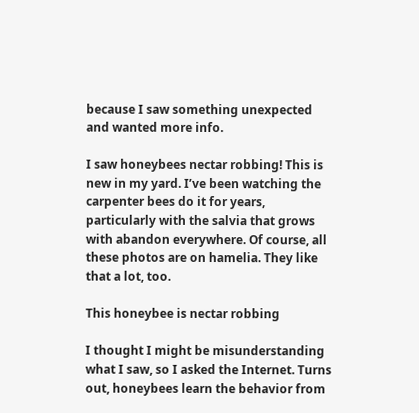because I saw something unexpected and wanted more info.

I saw honeybees nectar robbing! This is new in my yard. I’ve been watching the carpenter bees do it for years, particularly with the salvia that grows with abandon everywhere. Of course, all these photos are on hamelia. They like that a lot, too.

This honeybee is nectar robbing

I thought I might be misunderstanding what I saw, so I asked the Internet. Turns out, honeybees learn the behavior from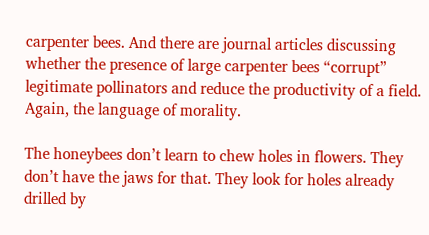carpenter bees. And there are journal articles discussing whether the presence of large carpenter bees “corrupt” legitimate pollinators and reduce the productivity of a field. Again, the language of morality.

The honeybees don’t learn to chew holes in flowers. They don’t have the jaws for that. They look for holes already drilled by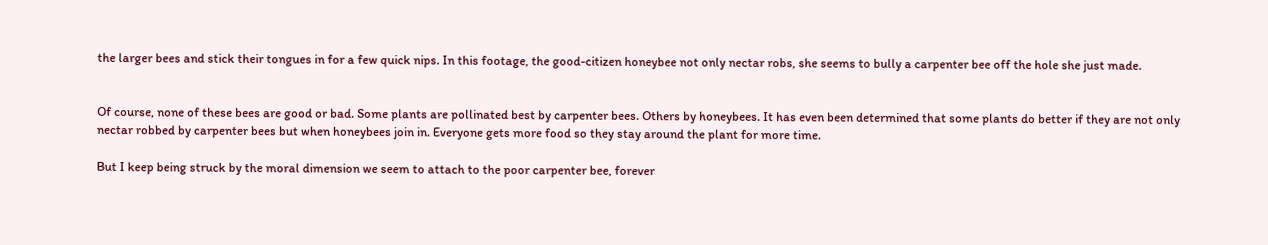the larger bees and stick their tongues in for a few quick nips. In this footage, the good-citizen honeybee not only nectar robs, she seems to bully a carpenter bee off the hole she just made.


Of course, none of these bees are good or bad. Some plants are pollinated best by carpenter bees. Others by honeybees. It has even been determined that some plants do better if they are not only nectar robbed by carpenter bees but when honeybees join in. Everyone gets more food so they stay around the plant for more time.

But I keep being struck by the moral dimension we seem to attach to the poor carpenter bee, forever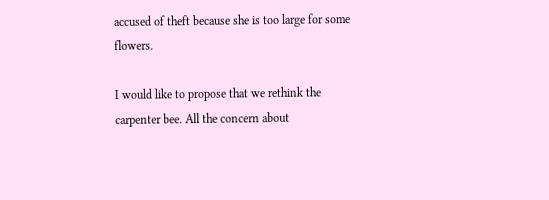accused of theft because she is too large for some flowers.

I would like to propose that we rethink the carpenter bee. All the concern about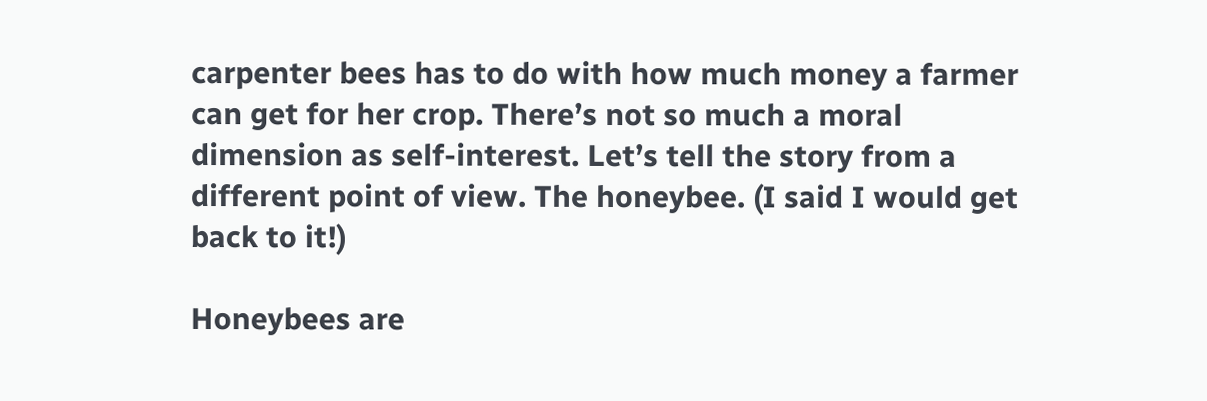carpenter bees has to do with how much money a farmer can get for her crop. There’s not so much a moral dimension as self-interest. Let’s tell the story from a different point of view. The honeybee. (I said I would get back to it!)

Honeybees are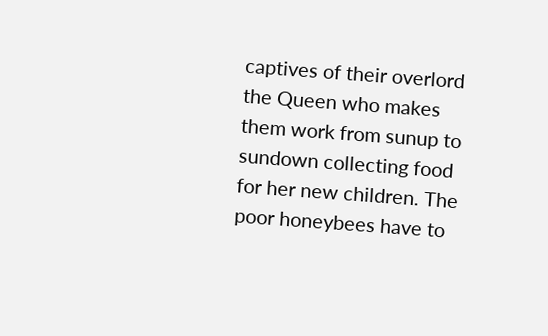captives of their overlord the Queen who makes them work from sunup to sundown collecting food for her new children. The poor honeybees have to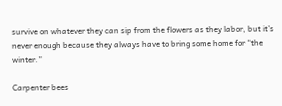survive on whatever they can sip from the flowers as they labor, but it’s never enough because they always have to bring some home for “the winter.”

Carpenter bees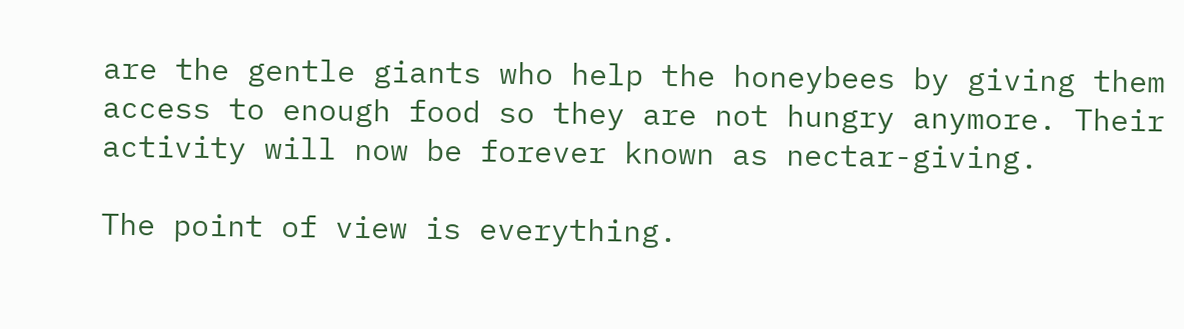are the gentle giants who help the honeybees by giving them access to enough food so they are not hungry anymore. Their activity will now be forever known as nectar-giving.

The point of view is everything.